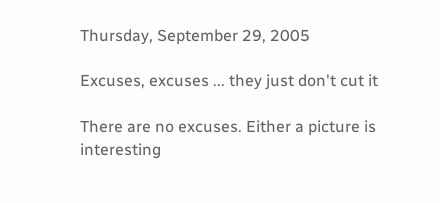Thursday, September 29, 2005

Excuses, excuses ... they just don't cut it

There are no excuses. Either a picture is interesting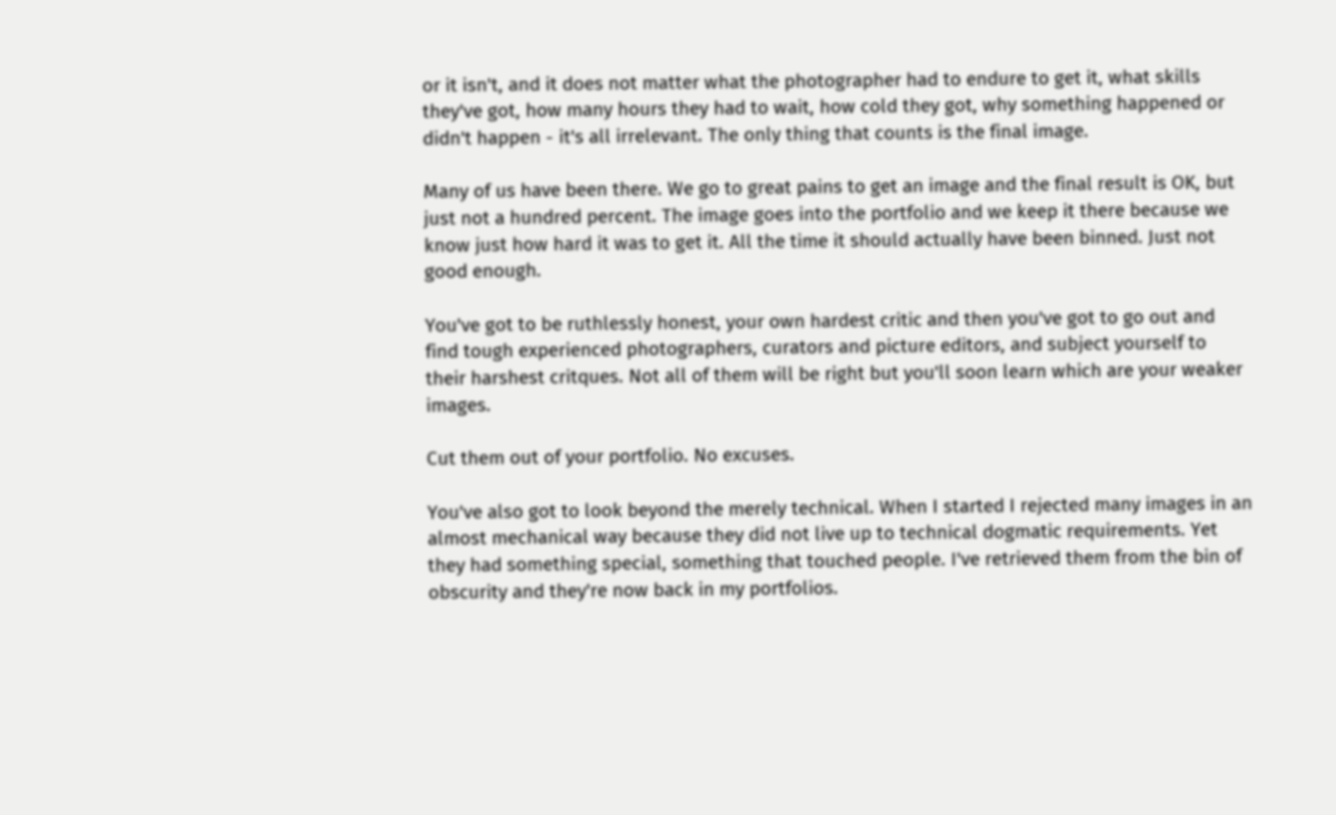or it isn't, and it does not matter what the photographer had to endure to get it, what skills they've got, how many hours they had to wait, how cold they got, why something happened or didn't happen - it's all irrelevant. The only thing that counts is the final image.

Many of us have been there. We go to great pains to get an image and the final result is OK, but just not a hundred percent. The image goes into the portfolio and we keep it there because we know just how hard it was to get it. All the time it should actually have been binned. Just not good enough.

You've got to be ruthlessly honest, your own hardest critic and then you've got to go out and find tough experienced photographers, curators and picture editors, and subject yourself to their harshest critques. Not all of them will be right but you'll soon learn which are your weaker images.

Cut them out of your portfolio. No excuses.

You've also got to look beyond the merely technical. When I started I rejected many images in an almost mechanical way because they did not live up to technical dogmatic requirements. Yet they had something special, something that touched people. I've retrieved them from the bin of obscurity and they're now back in my portfolios.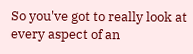So you've got to really look at every aspect of an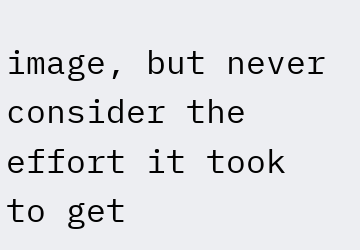image, but never consider the effort it took to get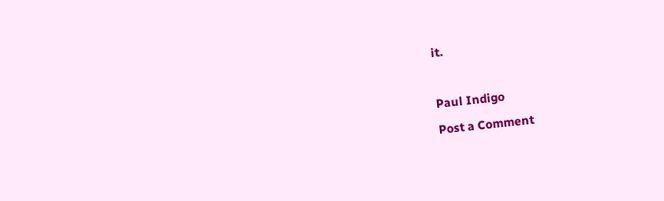it.

Paul Indigo
Post a Comment